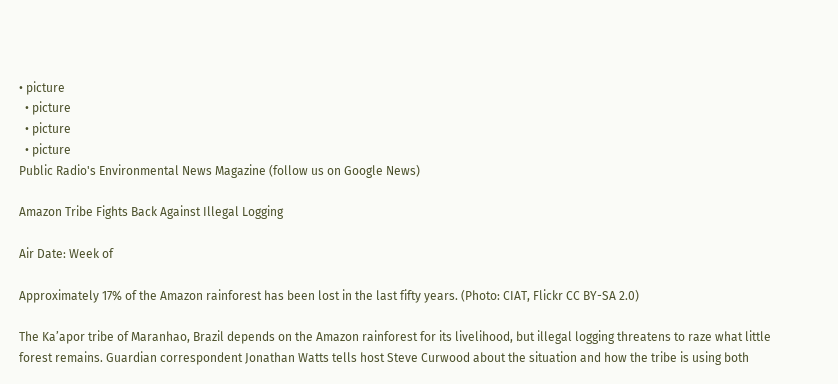• picture
  • picture
  • picture
  • picture
Public Radio's Environmental News Magazine (follow us on Google News)

Amazon Tribe Fights Back Against Illegal Logging

Air Date: Week of

Approximately 17% of the Amazon rainforest has been lost in the last fifty years. (Photo: CIAT, Flickr CC BY-SA 2.0)

The Ka’apor tribe of Maranhao, Brazil depends on the Amazon rainforest for its livelihood, but illegal logging threatens to raze what little forest remains. Guardian correspondent Jonathan Watts tells host Steve Curwood about the situation and how the tribe is using both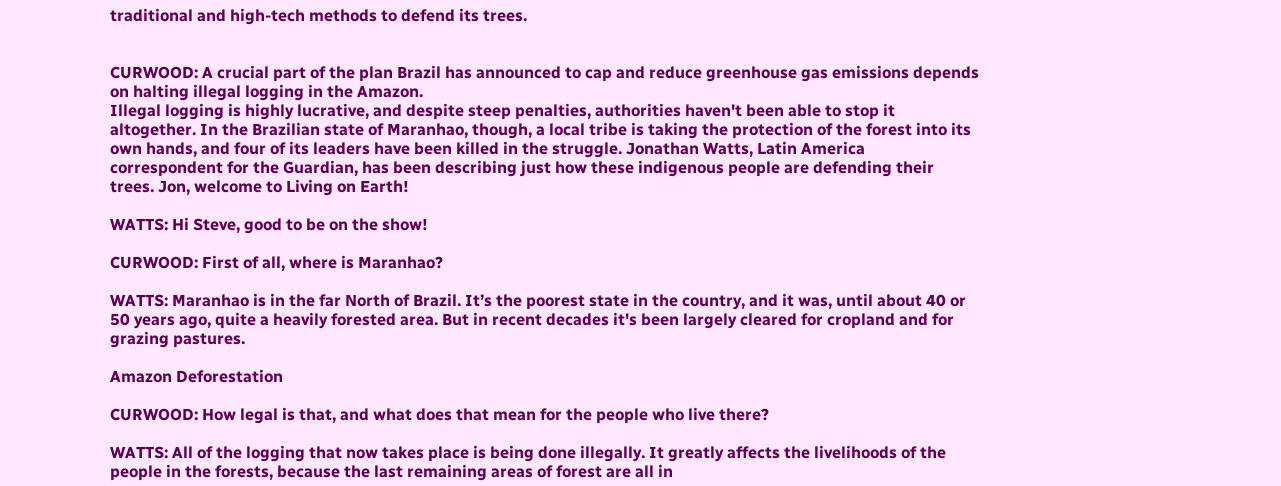traditional and high-tech methods to defend its trees.


CURWOOD: A crucial part of the plan Brazil has announced to cap and reduce greenhouse gas emissions depends on halting illegal logging in the Amazon.
Illegal logging is highly lucrative, and despite steep penalties, authorities haven't been able to stop it altogether. In the Brazilian state of Maranhao, though, a local tribe is taking the protection of the forest into its own hands, and four of its leaders have been killed in the struggle. Jonathan Watts, Latin America correspondent for the Guardian, has been describing just how these indigenous people are defending their trees. Jon, welcome to Living on Earth!

WATTS: Hi Steve, good to be on the show!

CURWOOD: First of all, where is Maranhao?

WATTS: Maranhao is in the far North of Brazil. It’s the poorest state in the country, and it was, until about 40 or 50 years ago, quite a heavily forested area. But in recent decades it's been largely cleared for cropland and for grazing pastures.

Amazon Deforestation

CURWOOD: How legal is that, and what does that mean for the people who live there?

WATTS: All of the logging that now takes place is being done illegally. It greatly affects the livelihoods of the people in the forests, because the last remaining areas of forest are all in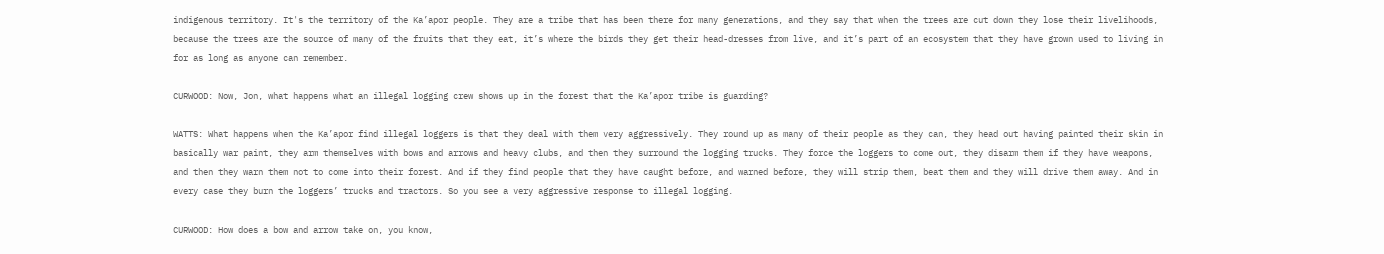indigenous territory. It's the territory of the Ka’apor people. They are a tribe that has been there for many generations, and they say that when the trees are cut down they lose their livelihoods, because the trees are the source of many of the fruits that they eat, it’s where the birds they get their head-dresses from live, and it’s part of an ecosystem that they have grown used to living in for as long as anyone can remember.

CURWOOD: Now, Jon, what happens what an illegal logging crew shows up in the forest that the Ka’apor tribe is guarding?

WATTS: What happens when the Ka’apor find illegal loggers is that they deal with them very aggressively. They round up as many of their people as they can, they head out having painted their skin in basically war paint, they arm themselves with bows and arrows and heavy clubs, and then they surround the logging trucks. They force the loggers to come out, they disarm them if they have weapons, and then they warn them not to come into their forest. And if they find people that they have caught before, and warned before, they will strip them, beat them and they will drive them away. And in every case they burn the loggers’ trucks and tractors. So you see a very aggressive response to illegal logging.

CURWOOD: How does a bow and arrow take on, you know,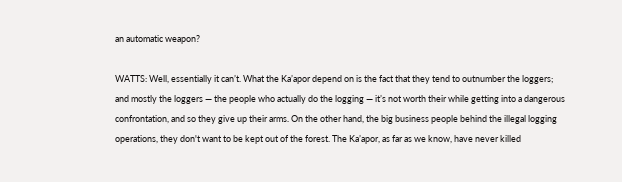an automatic weapon?

WATTS: Well, essentially it can’t. What the Ka’apor depend on is the fact that they tend to outnumber the loggers; and mostly the loggers — the people who actually do the logging — it’s not worth their while getting into a dangerous confrontation, and so they give up their arms. On the other hand, the big business people behind the illegal logging operations, they don't want to be kept out of the forest. The Ka’apor, as far as we know, have never killed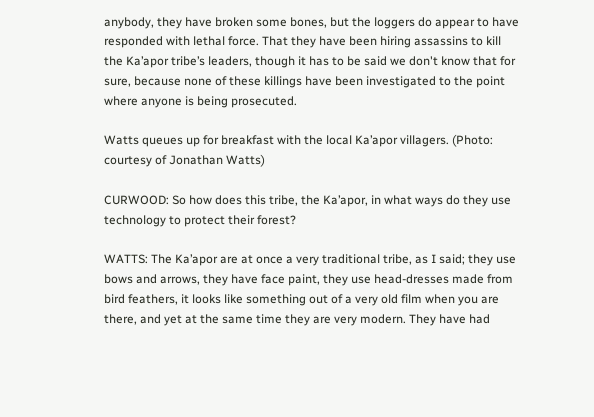anybody, they have broken some bones, but the loggers do appear to have responded with lethal force. That they have been hiring assassins to kill the Ka’apor tribe’s leaders, though it has to be said we don't know that for sure, because none of these killings have been investigated to the point where anyone is being prosecuted.

Watts queues up for breakfast with the local Ka’apor villagers. (Photo: courtesy of Jonathan Watts)

CURWOOD: So how does this tribe, the Ka’apor, in what ways do they use technology to protect their forest?

WATTS: The Ka’apor are at once a very traditional tribe, as I said; they use bows and arrows, they have face paint, they use head-dresses made from bird feathers, it looks like something out of a very old film when you are there, and yet at the same time they are very modern. They have had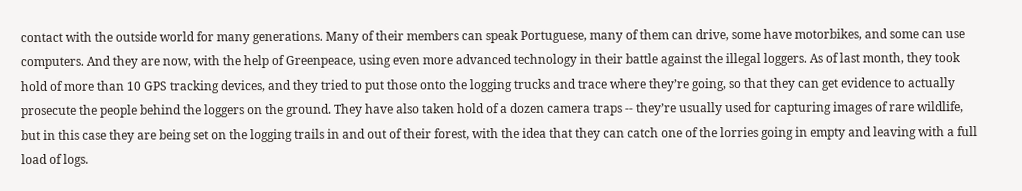contact with the outside world for many generations. Many of their members can speak Portuguese, many of them can drive, some have motorbikes, and some can use computers. And they are now, with the help of Greenpeace, using even more advanced technology in their battle against the illegal loggers. As of last month, they took hold of more than 10 GPS tracking devices, and they tried to put those onto the logging trucks and trace where they’re going, so that they can get evidence to actually prosecute the people behind the loggers on the ground. They have also taken hold of a dozen camera traps -- they’re usually used for capturing images of rare wildlife, but in this case they are being set on the logging trails in and out of their forest, with the idea that they can catch one of the lorries going in empty and leaving with a full load of logs.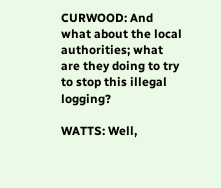CURWOOD: And what about the local authorities; what are they doing to try to stop this illegal logging?

WATTS: Well,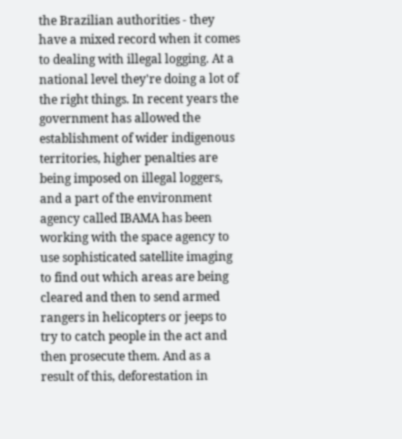the Brazilian authorities - they have a mixed record when it comes to dealing with illegal logging. At a national level they're doing a lot of the right things. In recent years the government has allowed the establishment of wider indigenous territories, higher penalties are being imposed on illegal loggers, and a part of the environment agency called IBAMA has been working with the space agency to use sophisticated satellite imaging to find out which areas are being cleared and then to send armed rangers in helicopters or jeeps to try to catch people in the act and then prosecute them. And as a result of this, deforestation in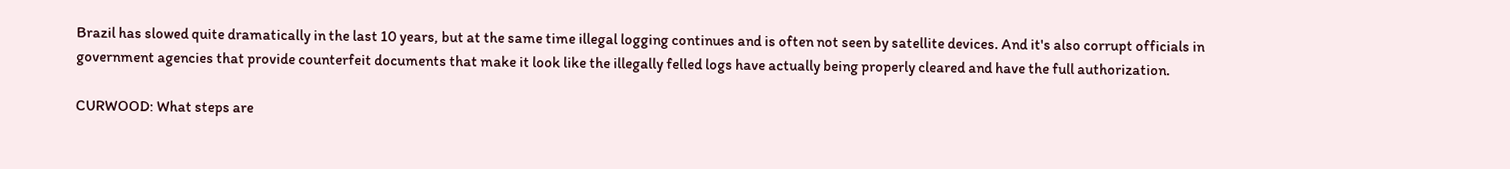Brazil has slowed quite dramatically in the last 10 years, but at the same time illegal logging continues and is often not seen by satellite devices. And it's also corrupt officials in government agencies that provide counterfeit documents that make it look like the illegally felled logs have actually being properly cleared and have the full authorization.

CURWOOD: What steps are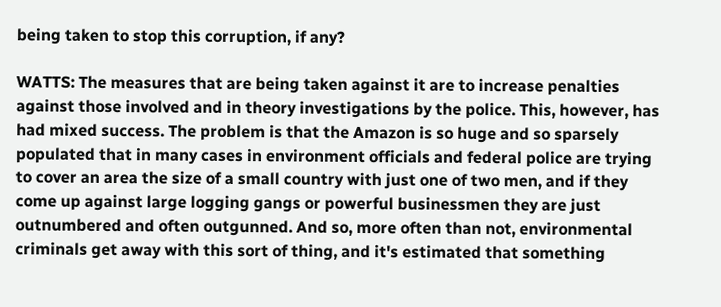being taken to stop this corruption, if any?

WATTS: The measures that are being taken against it are to increase penalties against those involved and in theory investigations by the police. This, however, has had mixed success. The problem is that the Amazon is so huge and so sparsely populated that in many cases in environment officials and federal police are trying to cover an area the size of a small country with just one of two men, and if they come up against large logging gangs or powerful businessmen they are just outnumbered and often outgunned. And so, more often than not, environmental criminals get away with this sort of thing, and it's estimated that something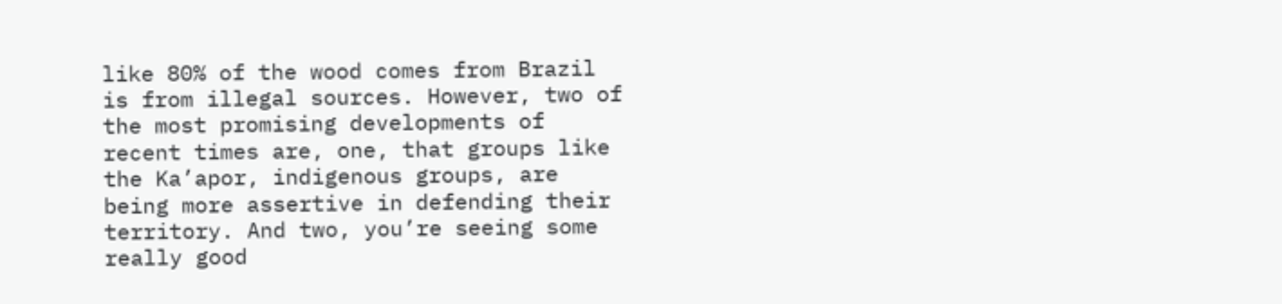like 80% of the wood comes from Brazil is from illegal sources. However, two of the most promising developments of recent times are, one, that groups like the Ka’apor, indigenous groups, are being more assertive in defending their territory. And two, you’re seeing some really good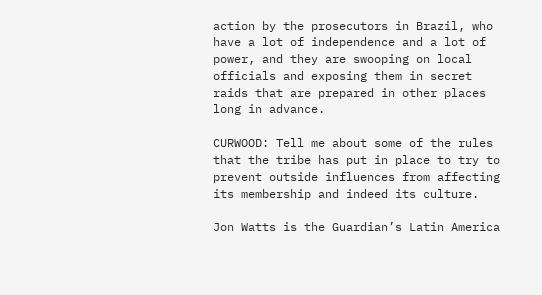action by the prosecutors in Brazil, who have a lot of independence and a lot of power, and they are swooping on local officials and exposing them in secret raids that are prepared in other places long in advance.

CURWOOD: Tell me about some of the rules that the tribe has put in place to try to prevent outside influences from affecting its membership and indeed its culture.

Jon Watts is the Guardian’s Latin America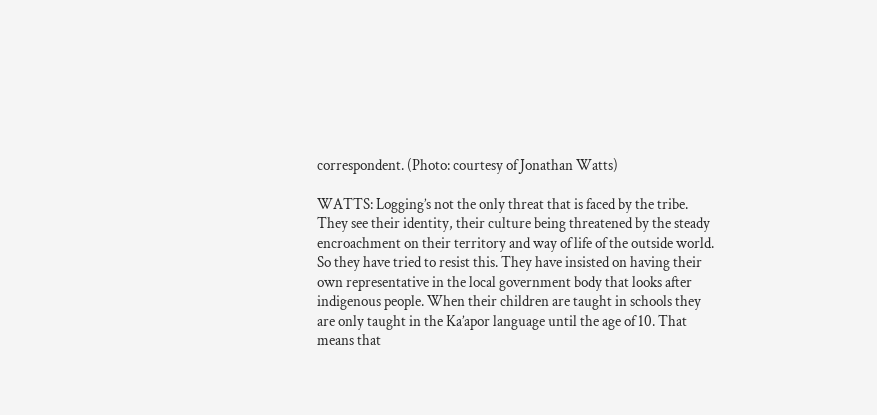correspondent. (Photo: courtesy of Jonathan Watts)

WATTS: Logging’s not the only threat that is faced by the tribe. They see their identity, their culture being threatened by the steady encroachment on their territory and way of life of the outside world. So they have tried to resist this. They have insisted on having their own representative in the local government body that looks after indigenous people. When their children are taught in schools they are only taught in the Ka’apor language until the age of 10. That means that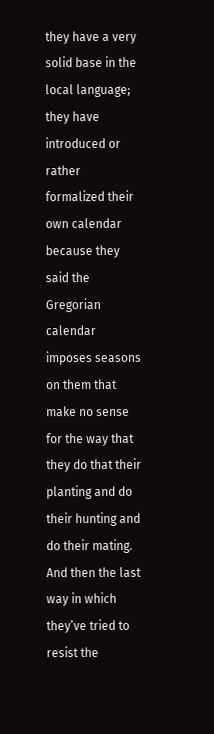they have a very solid base in the local language; they have introduced or rather formalized their own calendar because they said the Gregorian calendar imposes seasons on them that make no sense for the way that they do that their planting and do their hunting and do their mating. And then the last way in which they’ve tried to resist the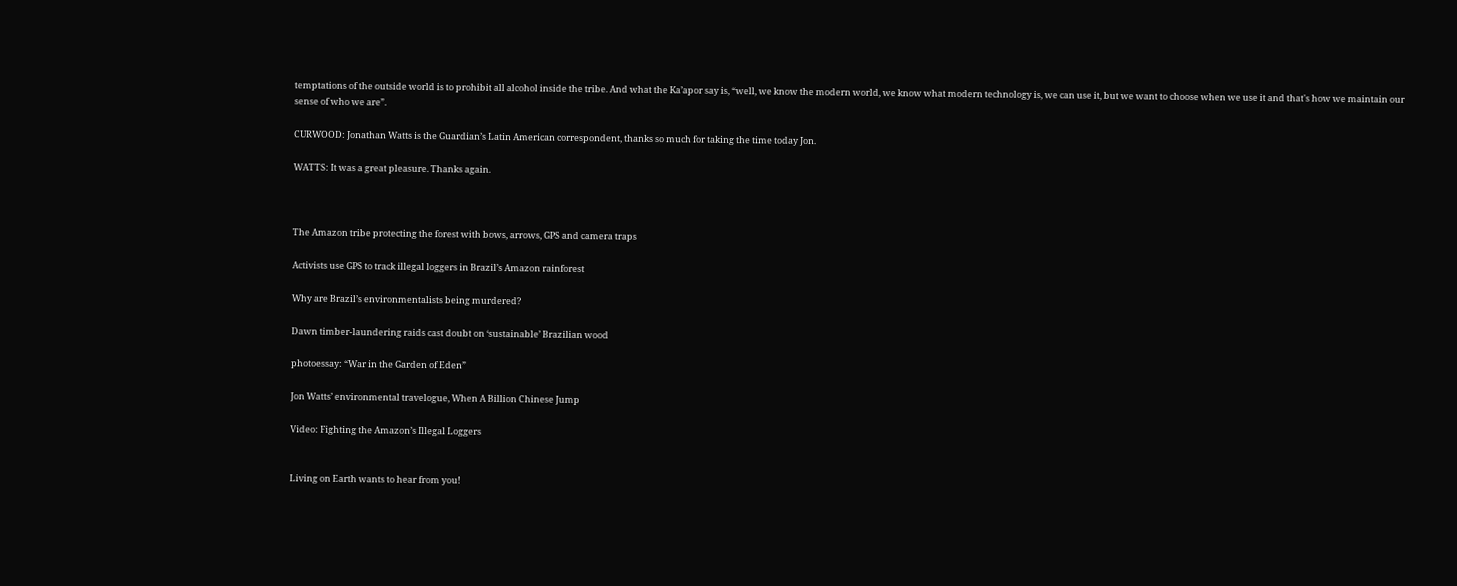temptations of the outside world is to prohibit all alcohol inside the tribe. And what the Ka’apor say is, “well, we know the modern world, we know what modern technology is, we can use it, but we want to choose when we use it and that's how we maintain our sense of who we are”.

CURWOOD: Jonathan Watts is the Guardian’s Latin American correspondent, thanks so much for taking the time today Jon.

WATTS: It was a great pleasure. Thanks again.



The Amazon tribe protecting the forest with bows, arrows, GPS and camera traps

Activists use GPS to track illegal loggers in Brazil’s Amazon rainforest

Why are Brazil’s environmentalists being murdered?

Dawn timber-laundering raids cast doubt on ‘sustainable’ Brazilian wood

photoessay: “War in the Garden of Eden”

Jon Watts’ environmental travelogue, When A Billion Chinese Jump

Video: Fighting the Amazon’s Illegal Loggers


Living on Earth wants to hear from you!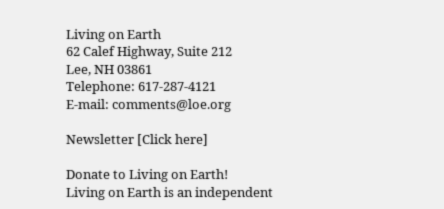Living on Earth
62 Calef Highway, Suite 212
Lee, NH 03861
Telephone: 617-287-4121
E-mail: comments@loe.org

Newsletter [Click here]

Donate to Living on Earth!
Living on Earth is an independent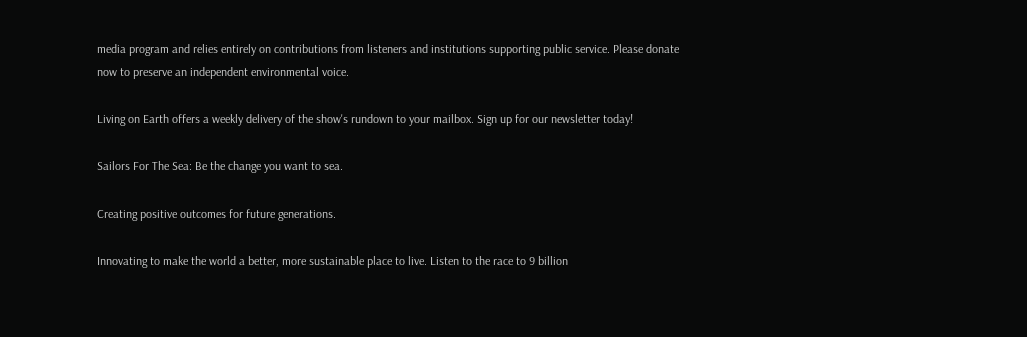media program and relies entirely on contributions from listeners and institutions supporting public service. Please donate now to preserve an independent environmental voice.

Living on Earth offers a weekly delivery of the show's rundown to your mailbox. Sign up for our newsletter today!

Sailors For The Sea: Be the change you want to sea.

Creating positive outcomes for future generations.

Innovating to make the world a better, more sustainable place to live. Listen to the race to 9 billion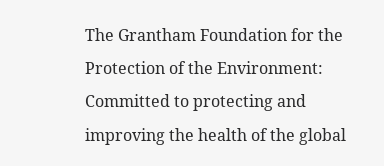The Grantham Foundation for the Protection of the Environment: Committed to protecting and improving the health of the global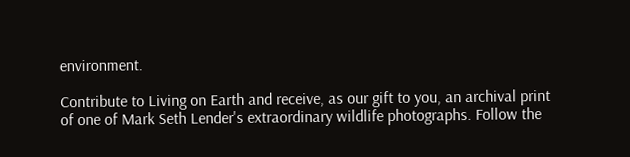environment.

Contribute to Living on Earth and receive, as our gift to you, an archival print of one of Mark Seth Lender's extraordinary wildlife photographs. Follow the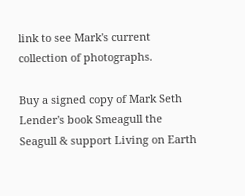link to see Mark's current collection of photographs.

Buy a signed copy of Mark Seth Lender's book Smeagull the Seagull & support Living on Earth